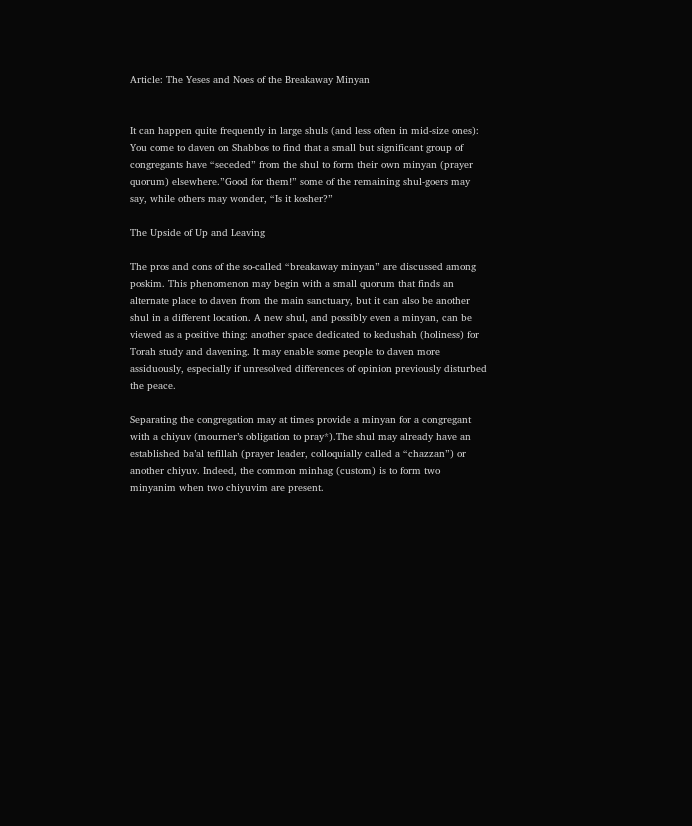Article: The Yeses and Noes of the Breakaway Minyan


It can happen quite frequently in large shuls (and less often in mid-size ones): You come to daven on Shabbos to find that a small but significant group of congregants have “seceded” from the shul to form their own minyan (prayer quorum) elsewhere.”Good for them!” some of the remaining shul-goers may say, while others may wonder, “Is it kosher?”

The Upside of Up and Leaving

The pros and cons of the so-called “breakaway minyan” are discussed among poskim. This phenomenon may begin with a small quorum that finds an alternate place to daven from the main sanctuary, but it can also be another shul in a different location. A new shul, and possibly even a minyan, can be viewed as a positive thing: another space dedicated to kedushah (holiness) for Torah study and davening. It may enable some people to daven more assiduously, especially if unresolved differences of opinion previously disturbed the peace.

Separating the congregation may at times provide a minyan for a congregant with a chiyuv (mourner’s obligation to pray*).The shul may already have an established ba’al tefillah (prayer leader, colloquially called a “chazzan”) or another chiyuv. Indeed, the common minhag (custom) is to form two minyanim when two chiyuvim are present.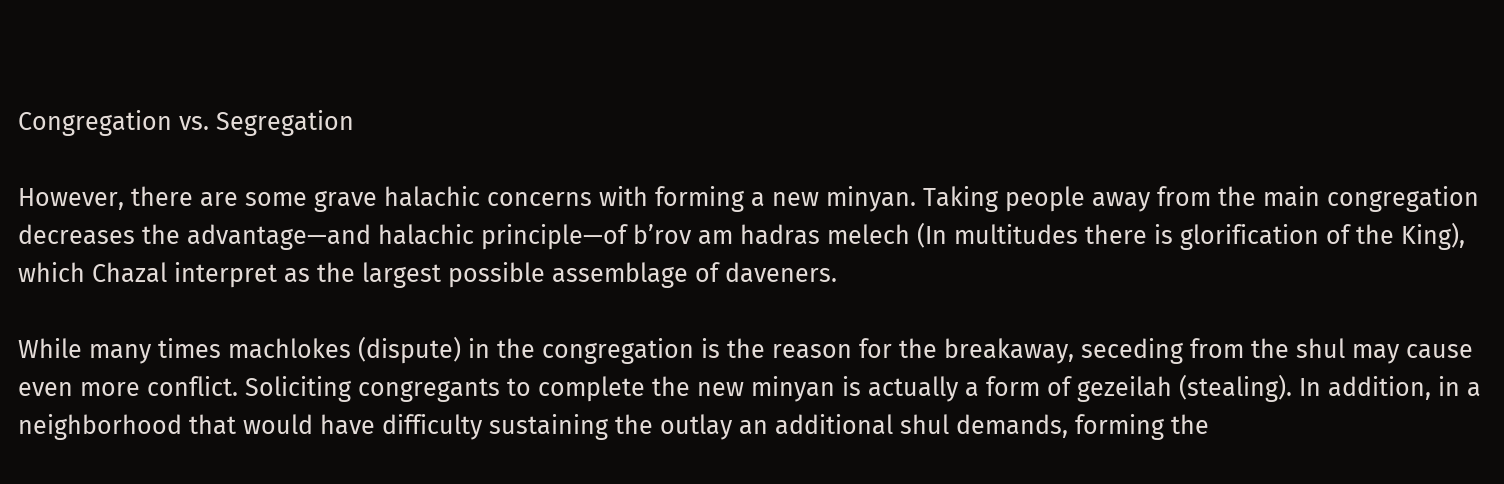Congregation vs. Segregation

However, there are some grave halachic concerns with forming a new minyan. Taking people away from the main congregation decreases the advantage—and halachic principle—of b’rov am hadras melech (In multitudes there is glorification of the King), which Chazal interpret as the largest possible assemblage of daveners.

While many times machlokes (dispute) in the congregation is the reason for the breakaway, seceding from the shul may cause even more conflict. Soliciting congregants to complete the new minyan is actually a form of gezeilah (stealing). In addition, in a neighborhood that would have difficulty sustaining the outlay an additional shul demands, forming the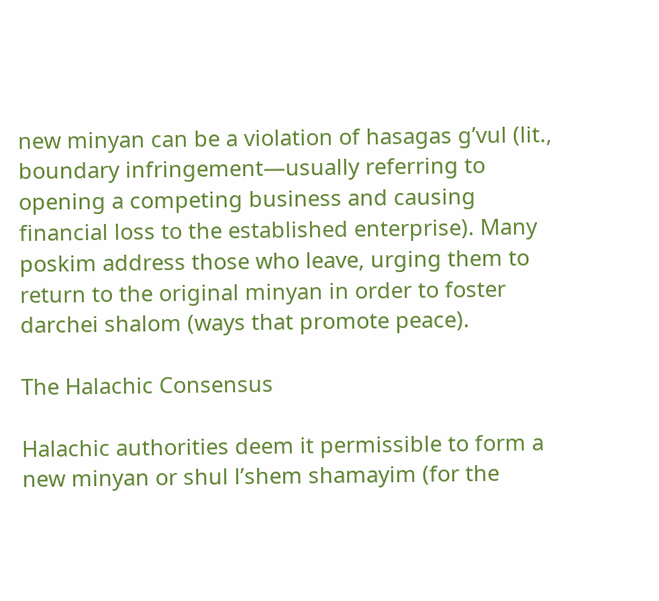new minyan can be a violation of hasagas g’vul (lit., boundary infringement—usually referring to opening a competing business and causing financial loss to the established enterprise). Many poskim address those who leave, urging them to return to the original minyan in order to foster darchei shalom (ways that promote peace).

The Halachic Consensus

Halachic authorities deem it permissible to form a new minyan or shul l’shem shamayim (for the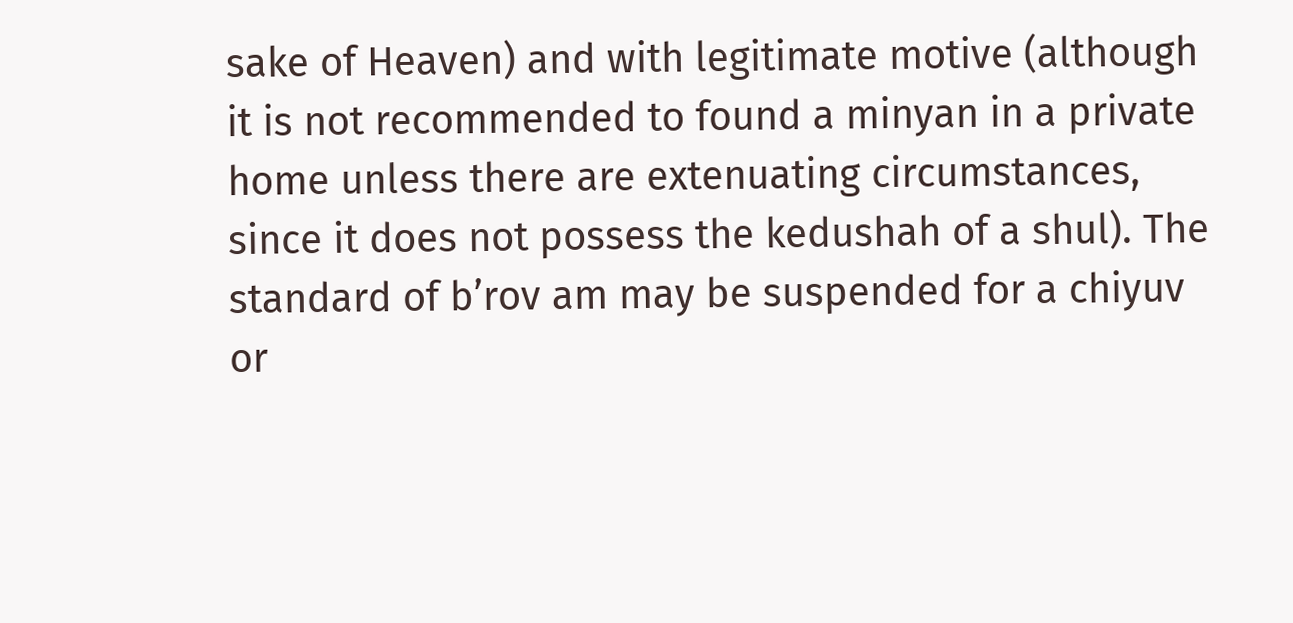sake of Heaven) and with legitimate motive (although it is not recommended to found a minyan in a private home unless there are extenuating circumstances, since it does not possess the kedushah of a shul). The standard of b’rov am may be suspended for a chiyuv or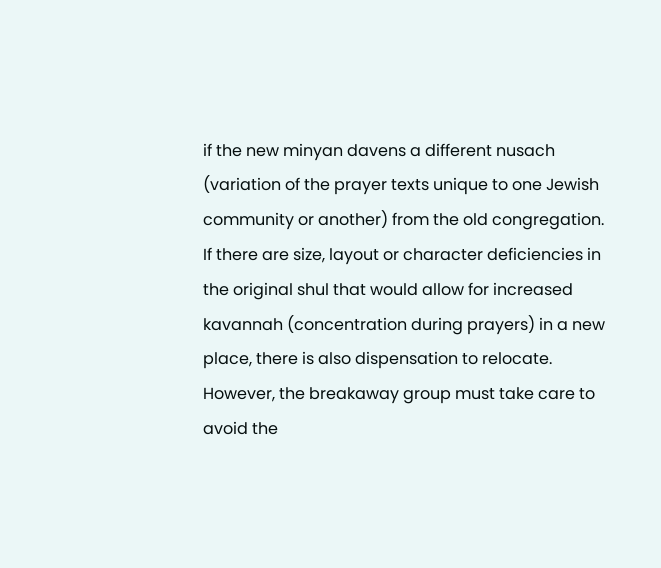if the new minyan davens a different nusach (variation of the prayer texts unique to one Jewish community or another) from the old congregation. If there are size, layout or character deficiencies in the original shul that would allow for increased kavannah (concentration during prayers) in a new place, there is also dispensation to relocate. However, the breakaway group must take care to avoid the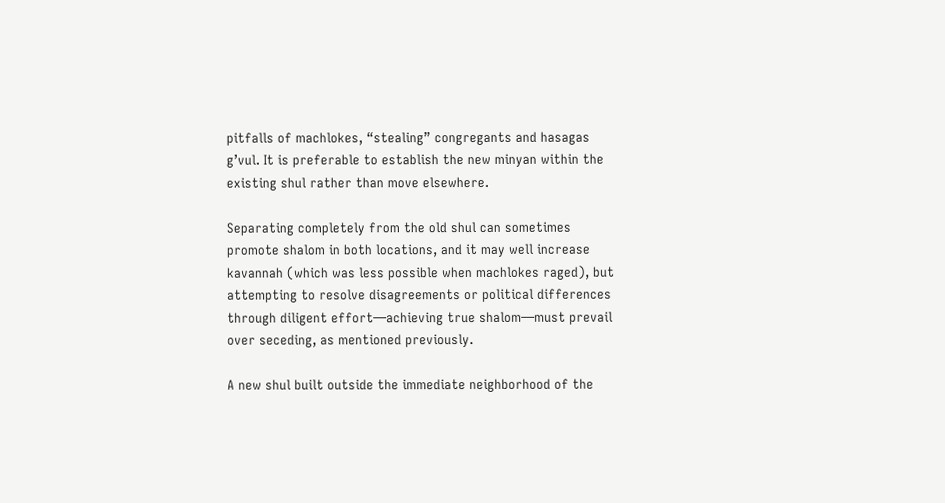pitfalls of machlokes, “stealing” congregants and hasagas g’vul. It is preferable to establish the new minyan within the existing shul rather than move elsewhere.

Separating completely from the old shul can sometimes promote shalom in both locations, and it may well increase kavannah (which was less possible when machlokes raged), but attempting to resolve disagreements or political differences through diligent effort—achieving true shalom—must prevail over seceding, as mentioned previously.

A new shul built outside the immediate neighborhood of the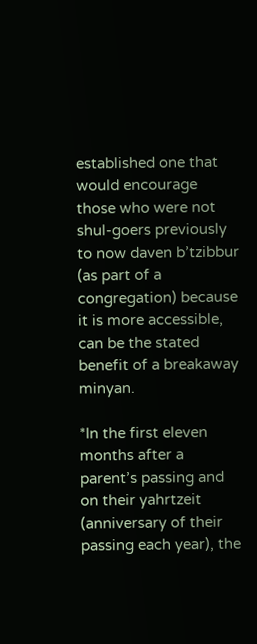established one that would encourage those who were not shul-goers previously to now daven b’tzibbur (as part of a congregation) because it is more accessible, can be the stated benefit of a breakaway minyan.

*In the first eleven months after a parent’s passing and on their yahrtzeit (anniversary of their passing each year), the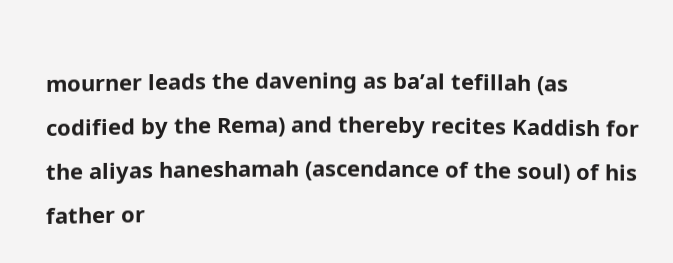mourner leads the davening as ba’al tefillah (as codified by the Rema) and thereby recites Kaddish for the aliyas haneshamah (ascendance of the soul) of his father or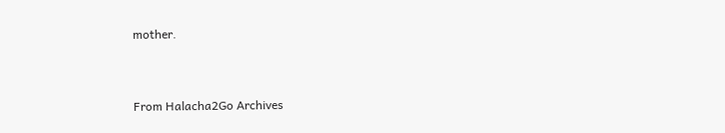mother.



From Halacha2Go Archives